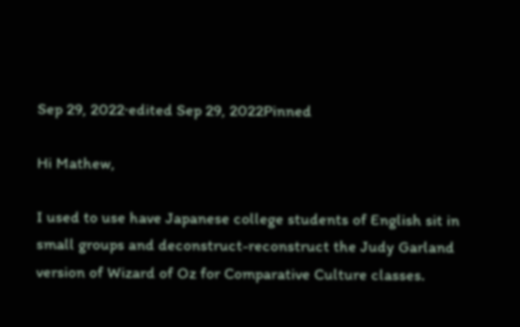Sep 29, 2022·edited Sep 29, 2022Pinned

Hi Mathew,

I used to use have Japanese college students of English sit in small groups and deconstruct-reconstruct the Judy Garland version of Wizard of Oz for Comparative Culture classes.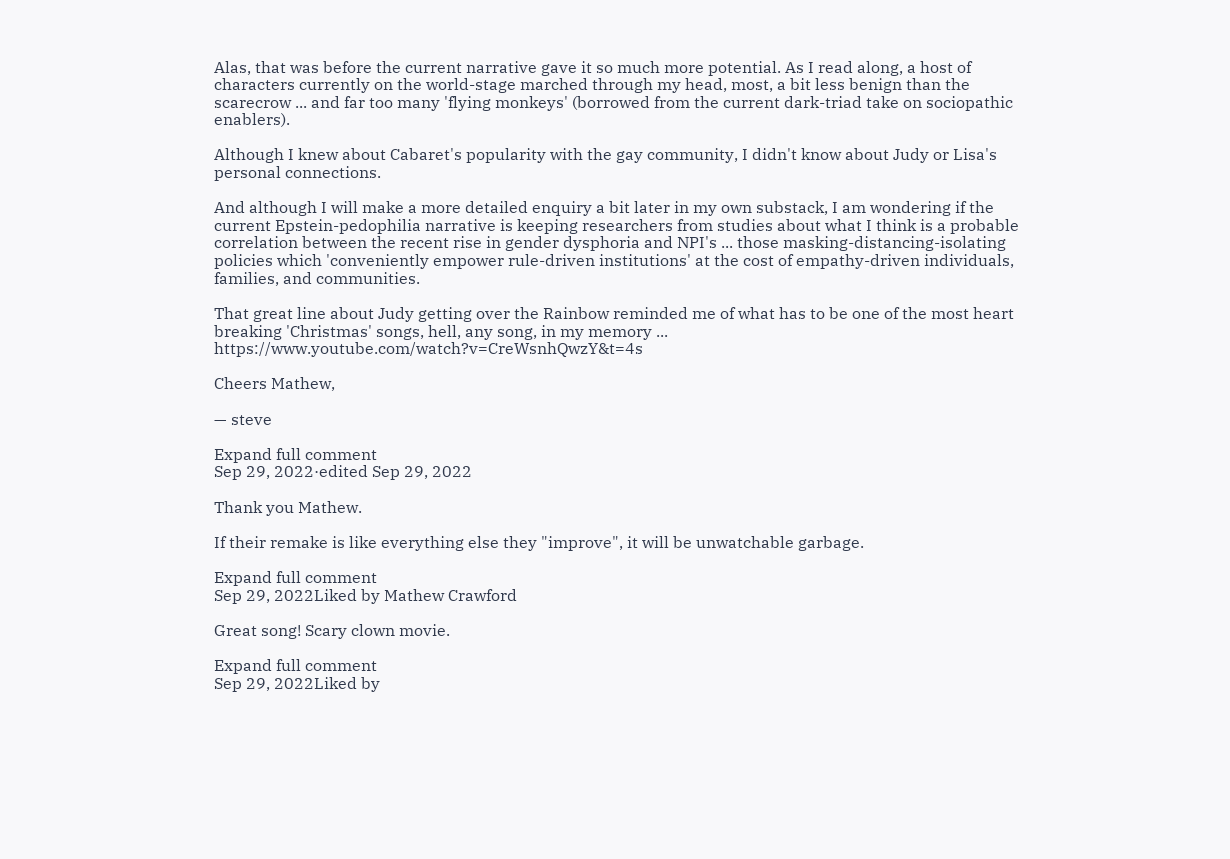Alas, that was before the current narrative gave it so much more potential. As I read along, a host of characters currently on the world-stage marched through my head, most, a bit less benign than the scarecrow ... and far too many 'flying monkeys' (borrowed from the current dark-triad take on sociopathic enablers).

Although I knew about Cabaret's popularity with the gay community, I didn't know about Judy or Lisa's personal connections.

And although I will make a more detailed enquiry a bit later in my own substack, I am wondering if the current Epstein-pedophilia narrative is keeping researchers from studies about what I think is a probable correlation between the recent rise in gender dysphoria and NPI's ... those masking-distancing-isolating policies which 'conveniently empower rule-driven institutions' at the cost of empathy-driven individuals, families, and communities.

That great line about Judy getting over the Rainbow reminded me of what has to be one of the most heart breaking 'Christmas' songs, hell, any song, in my memory ... https://www.youtube.com/watch?v=CreWsnhQwzY&t=4s

Cheers Mathew,

— steve

Expand full comment
Sep 29, 2022·edited Sep 29, 2022

Thank you Mathew.

If their remake is like everything else they "improve", it will be unwatchable garbage.

Expand full comment
Sep 29, 2022Liked by Mathew Crawford

Great song! Scary clown movie.

Expand full comment
Sep 29, 2022Liked by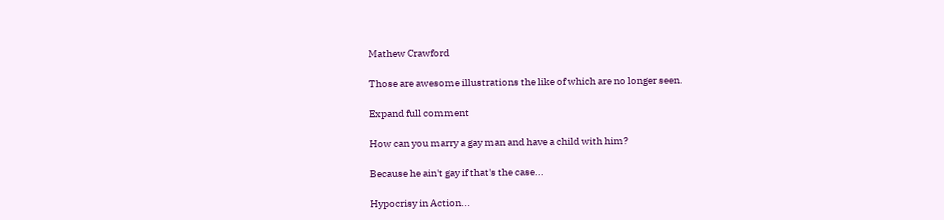Mathew Crawford

Those are awesome illustrations the like of which are no longer seen.

Expand full comment

How can you marry a gay man and have a child with him?

Because he ain't gay if that's the case...

Hypocrisy in Action...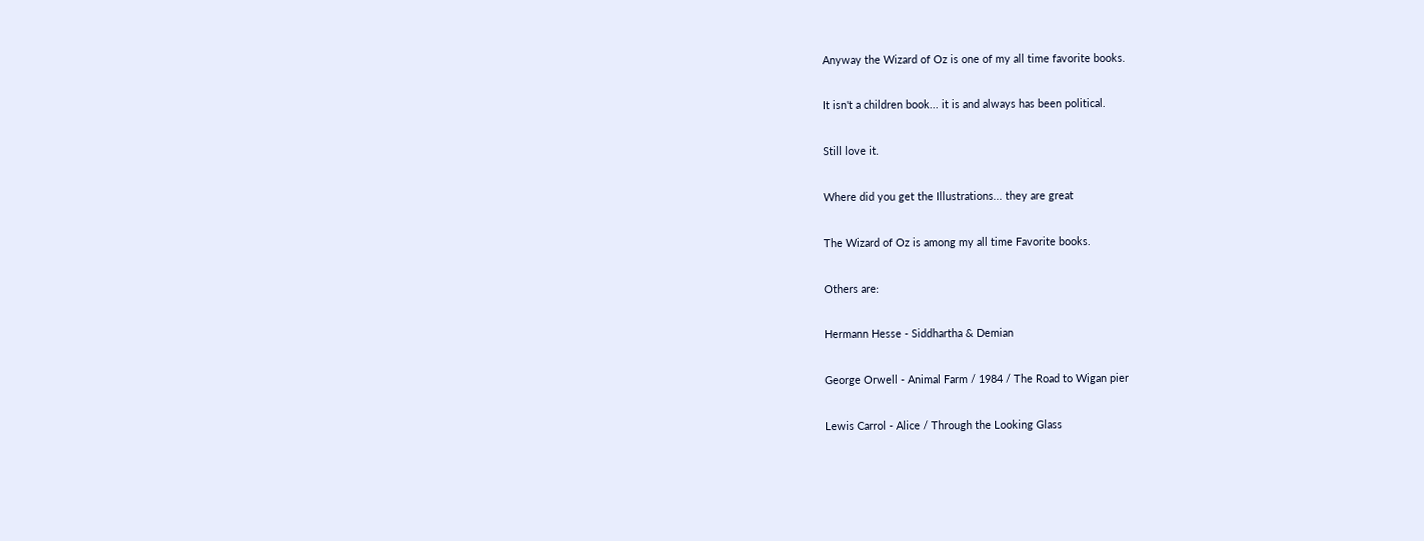Anyway the Wizard of Oz is one of my all time favorite books.

It isn't a children book... it is and always has been political.

Still love it.

Where did you get the Illustrations... they are great

The Wizard of Oz is among my all time Favorite books.

Others are:

Hermann Hesse - Siddhartha & Demian

George Orwell - Animal Farm / 1984 / The Road to Wigan pier

Lewis Carrol - Alice / Through the Looking Glass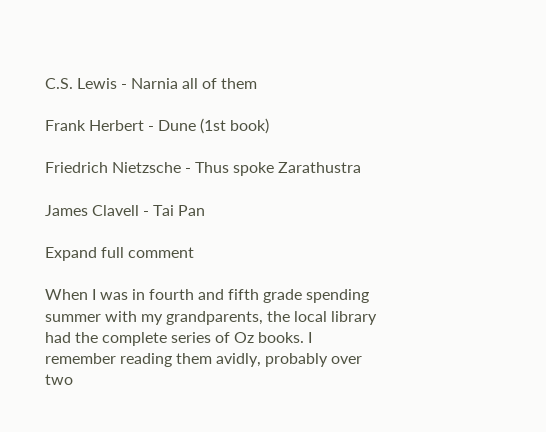C.S. Lewis - Narnia all of them

Frank Herbert - Dune (1st book)

Friedrich Nietzsche - Thus spoke Zarathustra

James Clavell - Tai Pan

Expand full comment

When I was in fourth and fifth grade spending summer with my grandparents, the local library had the complete series of Oz books. I remember reading them avidly, probably over two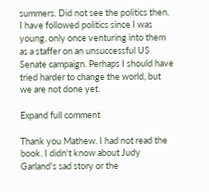summers. Did not see the politics then. I have followed politics since I was young, only once venturing into them as a staffer on an unsuccessful US Senate campaign. Perhaps I should have tried harder to change the world, but we are not done yet.

Expand full comment

Thank you Mathew. I had not read the book. I didn't know about Judy Garland's sad story or the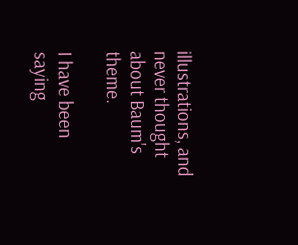illustrations, and never thought about Baum's theme.

I have been saying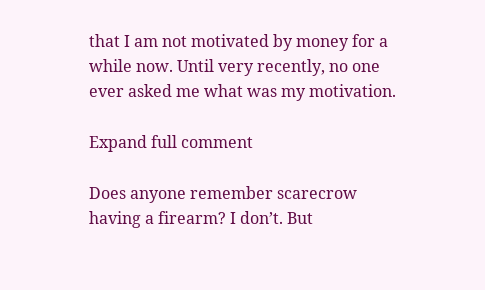that I am not motivated by money for a while now. Until very recently, no one ever asked me what was my motivation.

Expand full comment

Does anyone remember scarecrow having a firearm? I don’t. But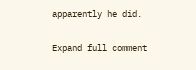apparently he did.

Expand full comment